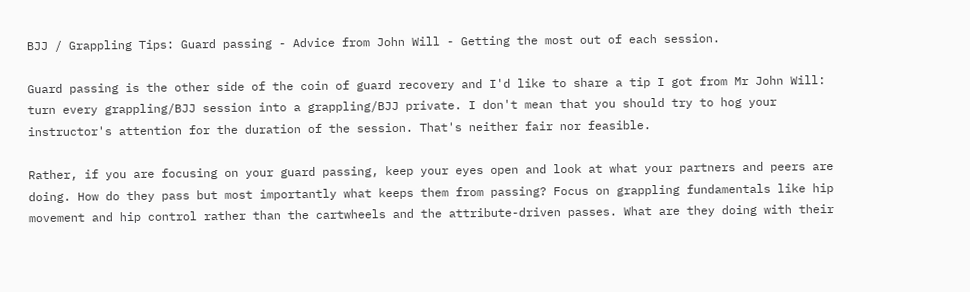BJJ / Grappling Tips: Guard passing - Advice from John Will - Getting the most out of each session.

Guard passing is the other side of the coin of guard recovery and I'd like to share a tip I got from Mr John Will: turn every grappling/BJJ session into a grappling/BJJ private. I don't mean that you should try to hog your instructor's attention for the duration of the session. That's neither fair nor feasible.

Rather, if you are focusing on your guard passing, keep your eyes open and look at what your partners and peers are doing. How do they pass but most importantly what keeps them from passing? Focus on grappling fundamentals like hip movement and hip control rather than the cartwheels and the attribute-driven passes. What are they doing with their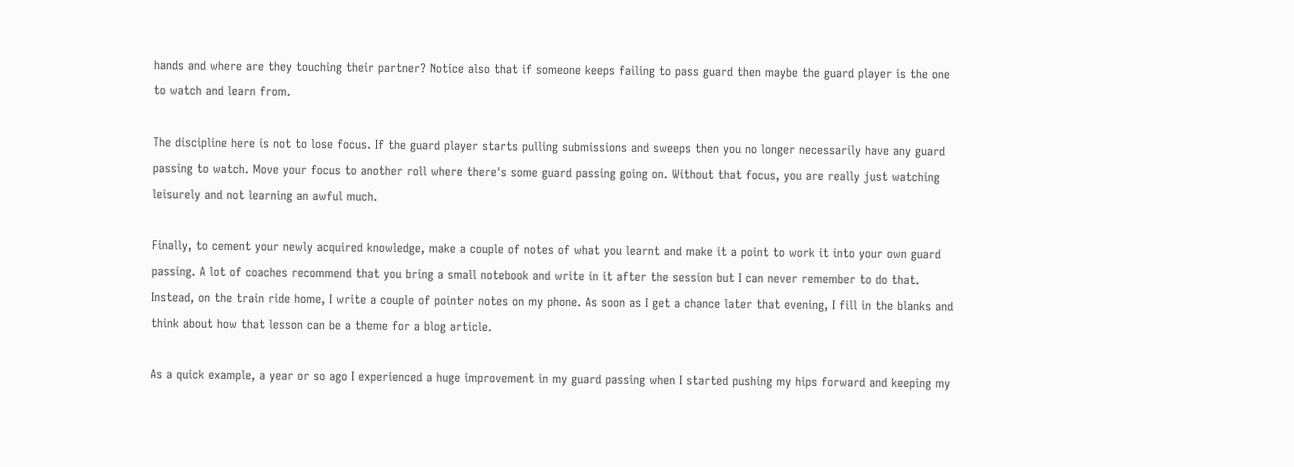hands and where are they touching their partner? Notice also that if someone keeps failing to pass guard then maybe the guard player is the one to watch and learn from.

The discipline here is not to lose focus. If the guard player starts pulling submissions and sweeps then you no longer necessarily have any guard passing to watch. Move your focus to another roll where there's some guard passing going on. Without that focus, you are really just watching leisurely and not learning an awful much.

Finally, to cement your newly acquired knowledge, make a couple of notes of what you learnt and make it a point to work it into your own guard passing. A lot of coaches recommend that you bring a small notebook and write in it after the session but I can never remember to do that. Instead, on the train ride home, I write a couple of pointer notes on my phone. As soon as I get a chance later that evening, I fill in the blanks and think about how that lesson can be a theme for a blog article.

As a quick example, a year or so ago I experienced a huge improvement in my guard passing when I started pushing my hips forward and keeping my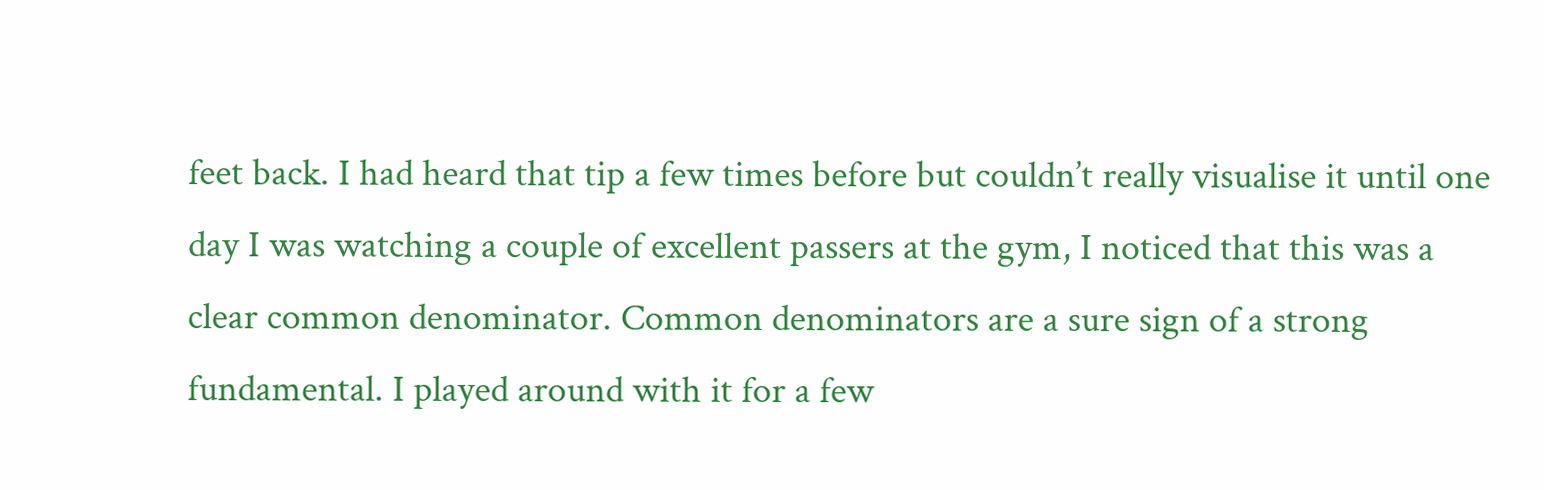feet back. I had heard that tip a few times before but couldn’t really visualise it until one day I was watching a couple of excellent passers at the gym, I noticed that this was a clear common denominator. Common denominators are a sure sign of a strong fundamental. I played around with it for a few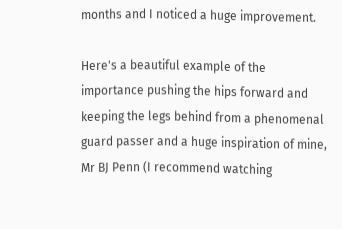months and I noticed a huge improvement.

Here's a beautiful example of the importance pushing the hips forward and keeping the legs behind from a phenomenal guard passer and a huge inspiration of mine, Mr BJ Penn (I recommend watching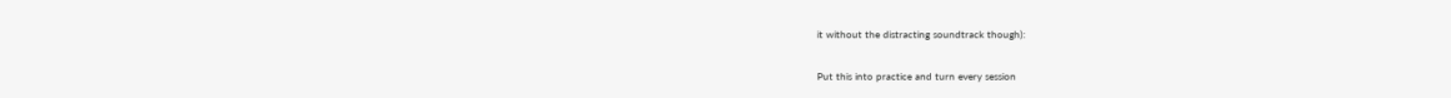it without the distracting soundtrack though):

Put this into practice and turn every session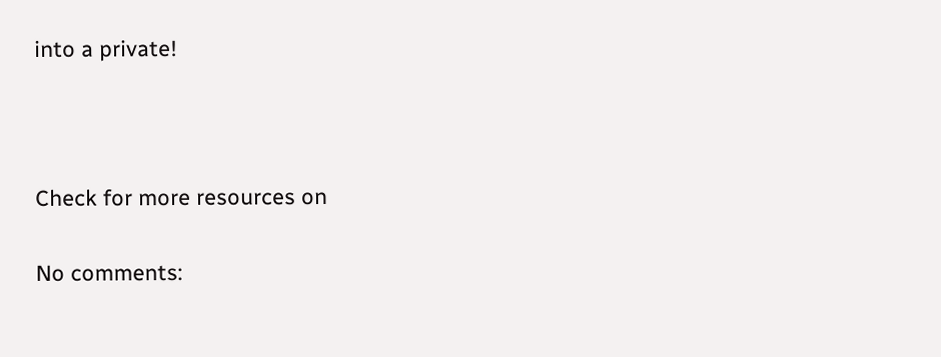into a private!



Check for more resources on

No comments: